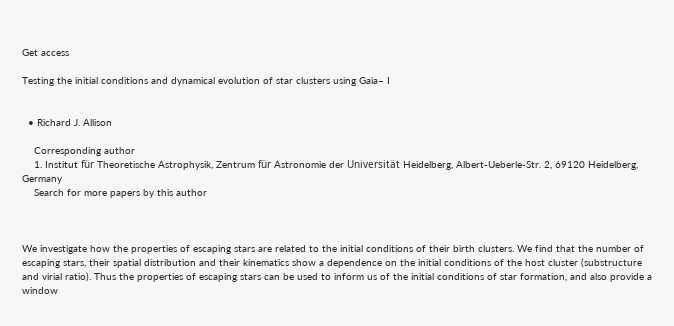Get access

Testing the initial conditions and dynamical evolution of star clusters using Gaia– I


  • Richard J. Allison

    Corresponding author
    1. Institut für Theoretische Astrophysik, Zentrum für Astronomie der Universität Heidelberg, Albert-Ueberle-Str. 2, 69120 Heidelberg, Germany
    Search for more papers by this author



We investigate how the properties of escaping stars are related to the initial conditions of their birth clusters. We find that the number of escaping stars, their spatial distribution and their kinematics show a dependence on the initial conditions of the host cluster (substructure and virial ratio). Thus the properties of escaping stars can be used to inform us of the initial conditions of star formation, and also provide a window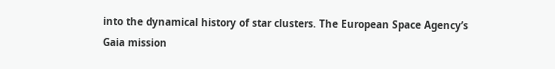into the dynamical history of star clusters. The European Space Agency’s Gaia mission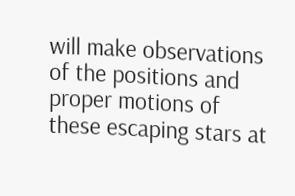will make observations of the positions and proper motions of these escaping stars at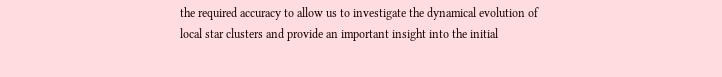the required accuracy to allow us to investigate the dynamical evolution of local star clusters and provide an important insight into the initial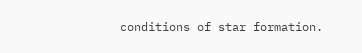conditions of star formation.